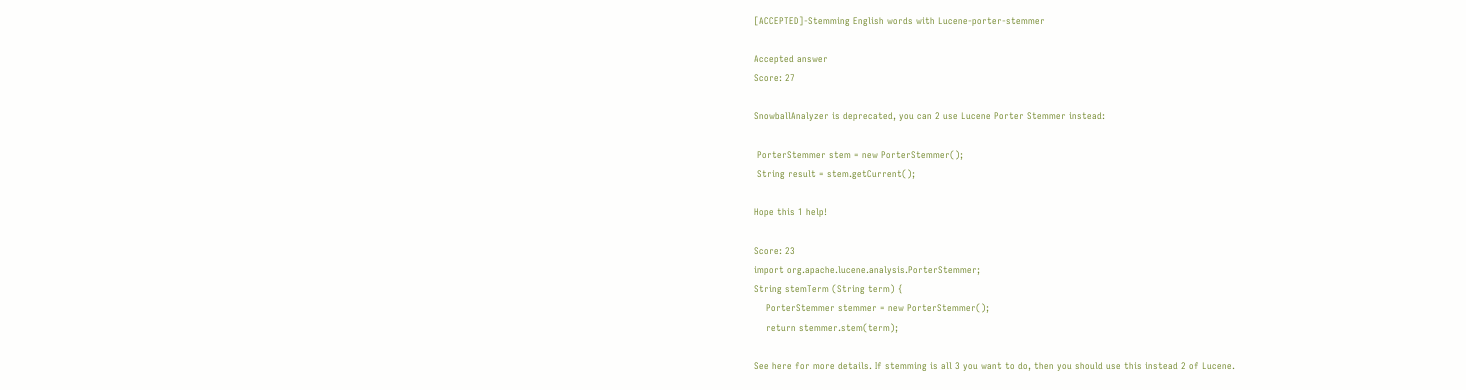[ACCEPTED]-Stemming English words with Lucene-porter-stemmer

Accepted answer
Score: 27

SnowballAnalyzer is deprecated, you can 2 use Lucene Porter Stemmer instead:

 PorterStemmer stem = new PorterStemmer();
 String result = stem.getCurrent();

Hope this 1 help!

Score: 23
import org.apache.lucene.analysis.PorterStemmer;
String stemTerm (String term) {
    PorterStemmer stemmer = new PorterStemmer();
    return stemmer.stem(term);

See here for more details. If stemming is all 3 you want to do, then you should use this instead 2 of Lucene.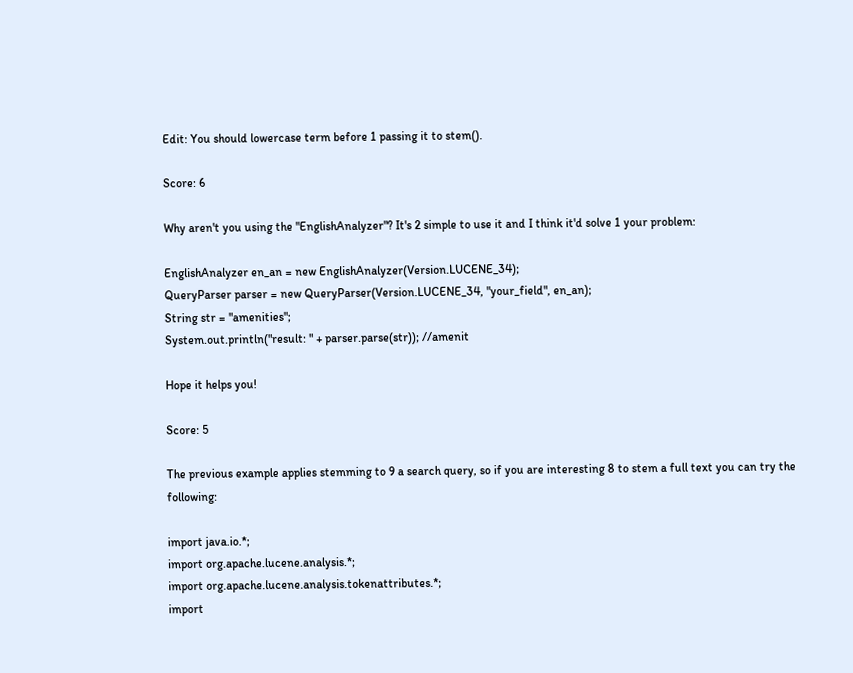Edit: You should lowercase term before 1 passing it to stem().

Score: 6

Why aren't you using the "EnglishAnalyzer"? It's 2 simple to use it and I think it'd solve 1 your problem:

EnglishAnalyzer en_an = new EnglishAnalyzer(Version.LUCENE_34);
QueryParser parser = new QueryParser(Version.LUCENE_34, "your_field", en_an);
String str = "amenities";
System.out.println("result: " + parser.parse(str)); //amenit

Hope it helps you!

Score: 5

The previous example applies stemming to 9 a search query, so if you are interesting 8 to stem a full text you can try the following:

import java.io.*;
import org.apache.lucene.analysis.*;
import org.apache.lucene.analysis.tokenattributes.*;
import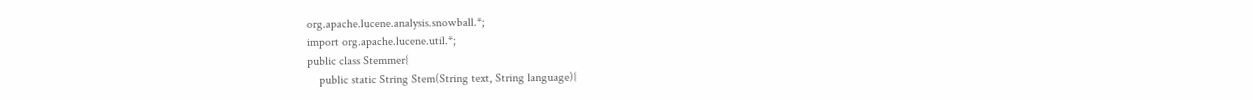org.apache.lucene.analysis.snowball.*;
import org.apache.lucene.util.*;
public class Stemmer{
    public static String Stem(String text, String language){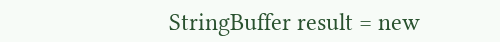StringBuffer result = new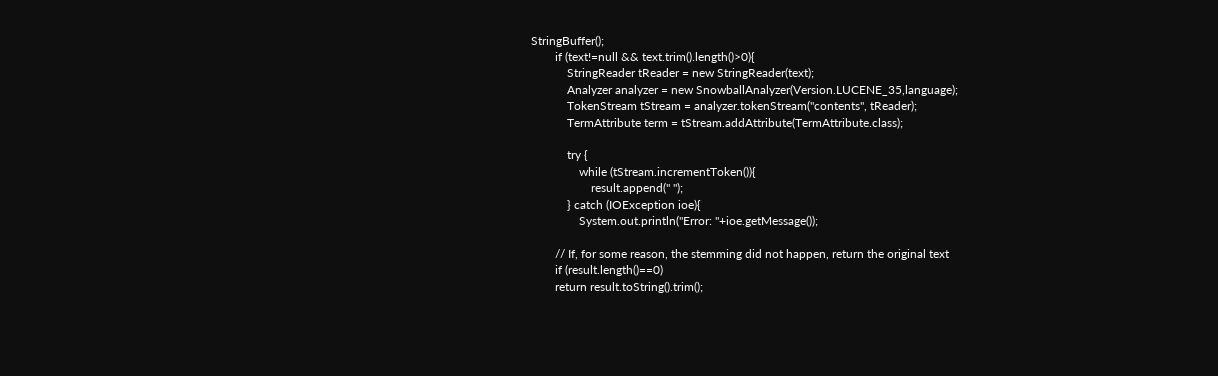StringBuffer();
        if (text!=null && text.trim().length()>0){
            StringReader tReader = new StringReader(text);
            Analyzer analyzer = new SnowballAnalyzer(Version.LUCENE_35,language);
            TokenStream tStream = analyzer.tokenStream("contents", tReader);
            TermAttribute term = tStream.addAttribute(TermAttribute.class);

            try {
                while (tStream.incrementToken()){
                    result.append(" ");
            } catch (IOException ioe){
                System.out.println("Error: "+ioe.getMessage());

        // If, for some reason, the stemming did not happen, return the original text
        if (result.length()==0)
        return result.toString().trim();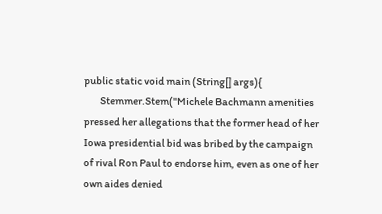public static void main (String[] args){
        Stemmer.Stem("Michele Bachmann amenities pressed her allegations that the former head of her Iowa presidential bid was bribed by the campaign of rival Ron Paul to endorse him, even as one of her own aides denied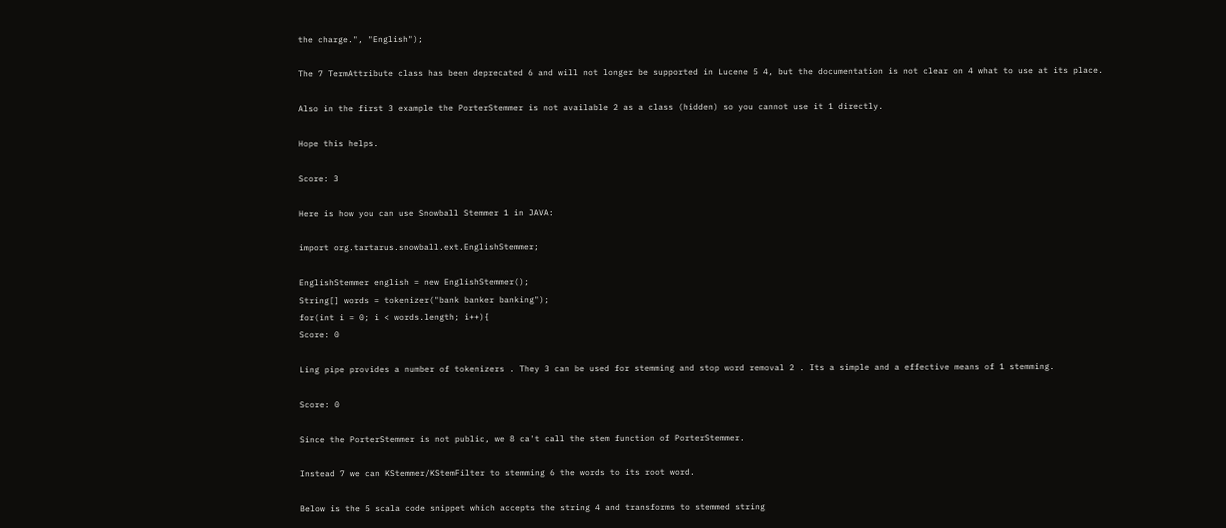the charge.", "English");

The 7 TermAttribute class has been deprecated 6 and will not longer be supported in Lucene 5 4, but the documentation is not clear on 4 what to use at its place.

Also in the first 3 example the PorterStemmer is not available 2 as a class (hidden) so you cannot use it 1 directly.

Hope this helps.

Score: 3

Here is how you can use Snowball Stemmer 1 in JAVA:

import org.tartarus.snowball.ext.EnglishStemmer;

EnglishStemmer english = new EnglishStemmer();
String[] words = tokenizer("bank banker banking");
for(int i = 0; i < words.length; i++){
Score: 0

Ling pipe provides a number of tokenizers . They 3 can be used for stemming and stop word removal 2 . Its a simple and a effective means of 1 stemming.

Score: 0

Since the PorterStemmer is not public, we 8 ca't call the stem function of PorterStemmer.

Instead 7 we can KStemmer/KStemFilter to stemming 6 the words to its root word.

Below is the 5 scala code snippet which accepts the string 4 and transforms to stemmed string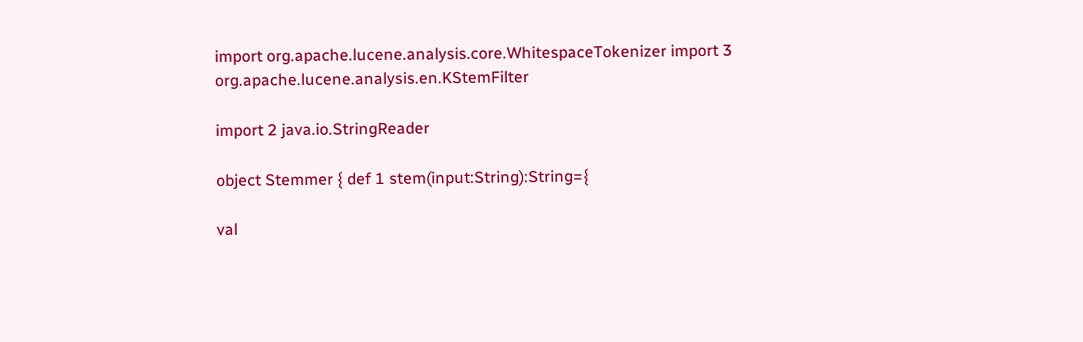import org.apache.lucene.analysis.core.WhitespaceTokenizer import 3 org.apache.lucene.analysis.en.KStemFilter

import 2 java.io.StringReader

object Stemmer { def 1 stem(input:String):String={

val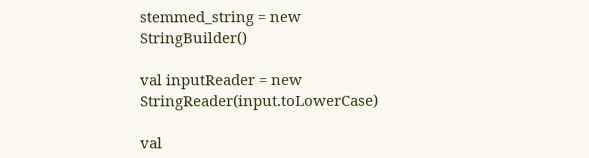stemmed_string = new StringBuilder()

val inputReader = new StringReader(input.toLowerCase)

val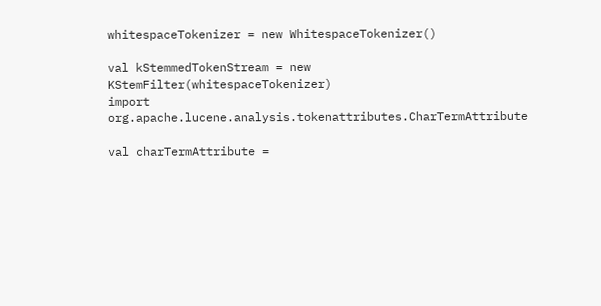whitespaceTokenizer = new WhitespaceTokenizer()

val kStemmedTokenStream = new KStemFilter(whitespaceTokenizer)
import org.apache.lucene.analysis.tokenattributes.CharTermAttribute

val charTermAttribute =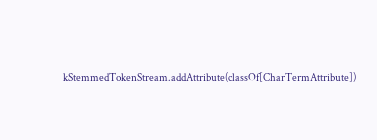kStemmedTokenStream.addAttribute(classOf[CharTermAttribute])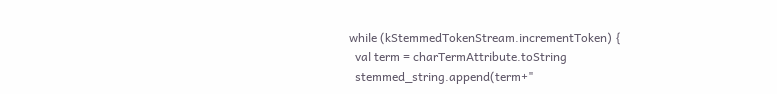while (kStemmedTokenStream.incrementToken) {
  val term = charTermAttribute.toString
  stemmed_string.append(term+"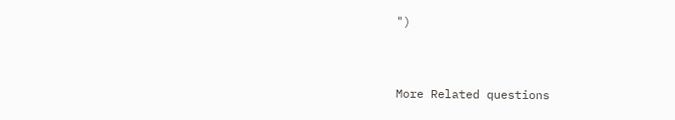")



More Related questions